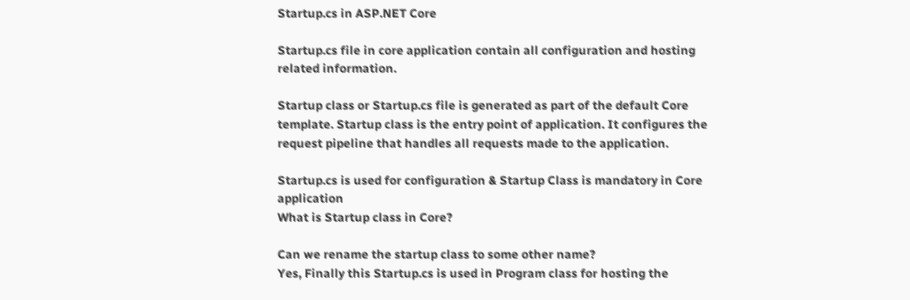Startup.cs in ASP.NET Core

Startup.cs file in core application contain all configuration and hosting related information.

Startup class or Startup.cs file is generated as part of the default Core template. Startup class is the entry point of application. It configures the request pipeline that handles all requests made to the application.

Startup.cs is used for configuration & Startup Class is mandatory in Core application
What is Startup class in Core?

Can we rename the startup class to some other name?
Yes, Finally this Startup.cs is used in Program class for hosting the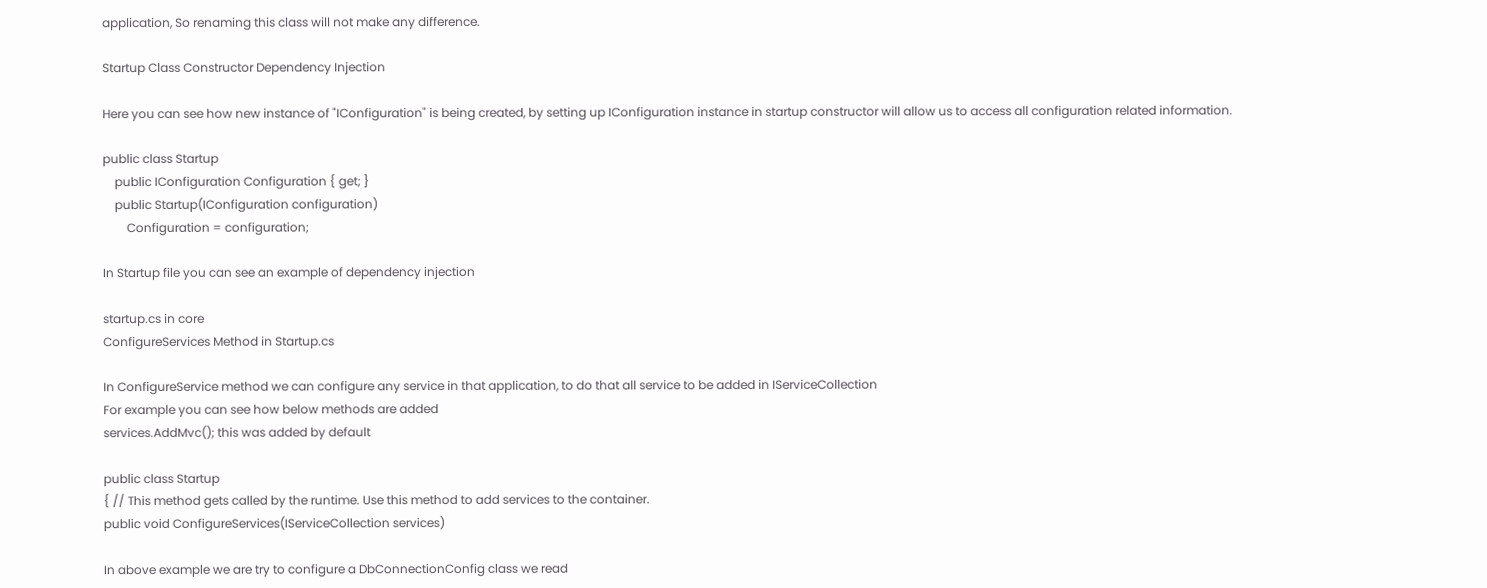application, So renaming this class will not make any difference.

Startup Class Constructor Dependency Injection

Here you can see how new instance of "IConfiguration" is being created, by setting up IConfiguration instance in startup constructor will allow us to access all configuration related information.

public class Startup
    public IConfiguration Configuration { get; }
    public Startup(IConfiguration configuration)
        Configuration = configuration;

In Startup file you can see an example of dependency injection

startup.cs in core
ConfigureServices Method in Startup.cs

In ConfigureService method we can configure any service in that application, to do that all service to be added in IServiceCollection
For example you can see how below methods are added
services.AddMvc(); this was added by default

public class Startup
{ // This method gets called by the runtime. Use this method to add services to the container.
public void ConfigureServices(IServiceCollection services)

In above example we are try to configure a DbConnectionConfig class we read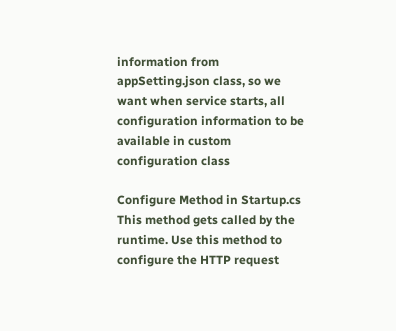information from appSetting.json class, so we want when service starts, all configuration information to be available in custom configuration class

Configure Method in Startup.cs
This method gets called by the runtime. Use this method to configure the HTTP request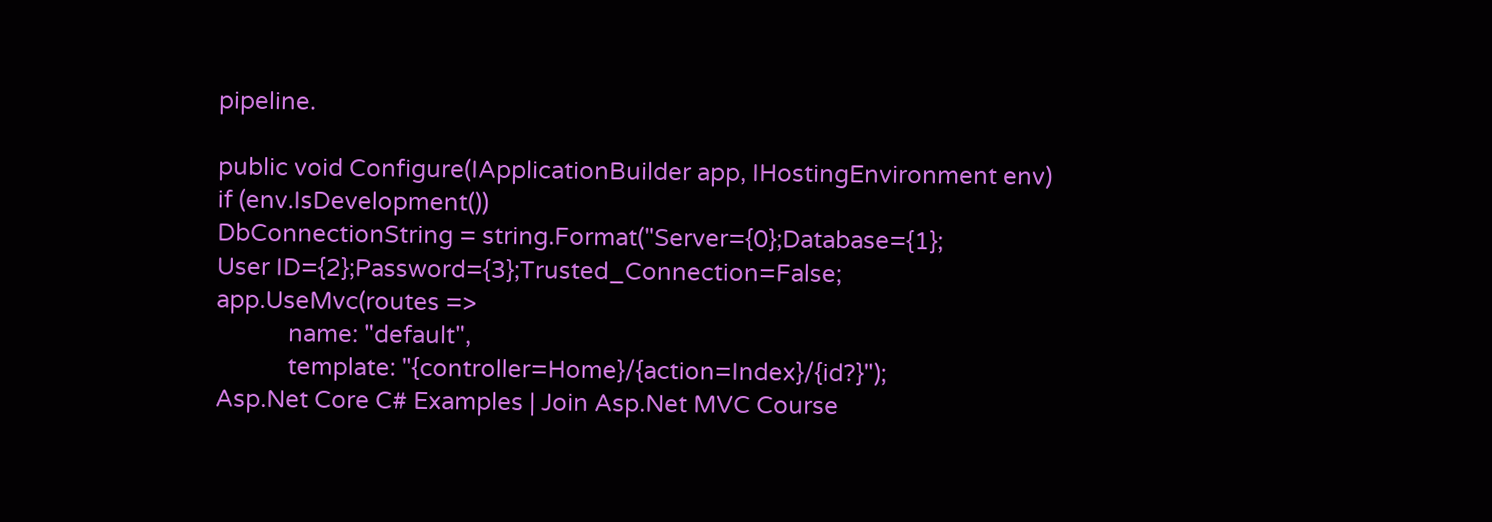pipeline.

public void Configure(IApplicationBuilder app, IHostingEnvironment env)
if (env.IsDevelopment())
DbConnectionString = string.Format("Server={0};Database={1};
User ID={2};Password={3};Trusted_Connection=False;
app.UseMvc(routes =>
            name: "default",
            template: "{controller=Home}/{action=Index}/{id?}");
Asp.Net Core C# Examples | Join Asp.Net MVC Course